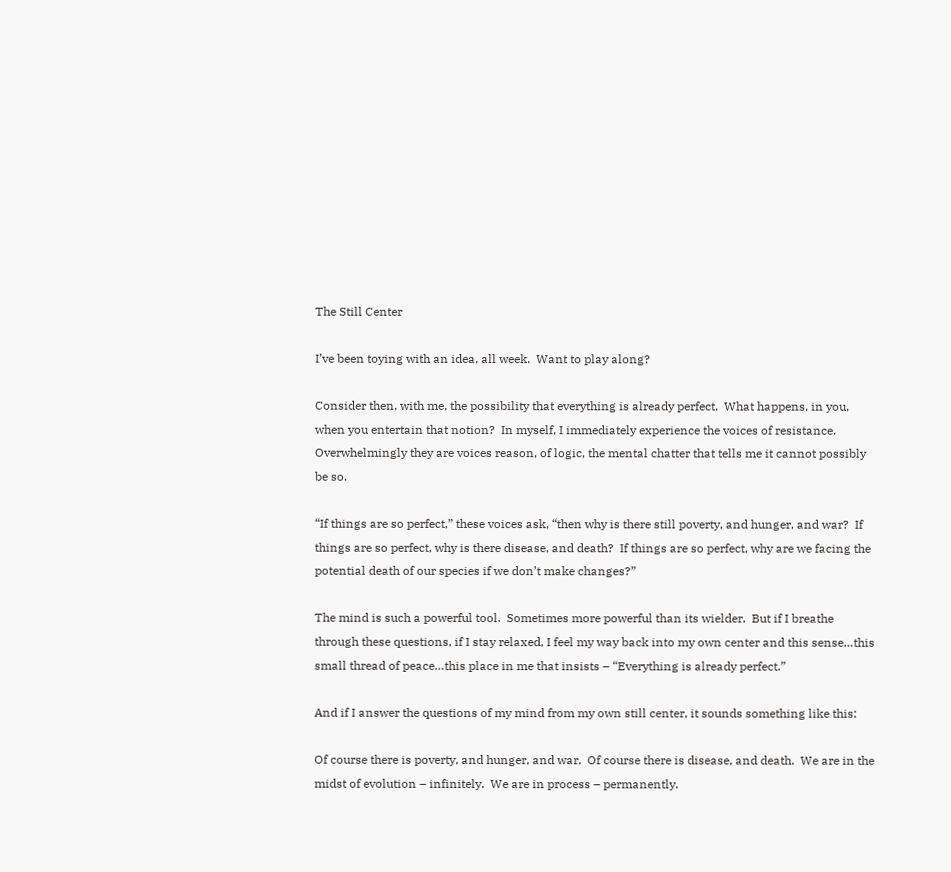The Still Center

I’ve been toying with an idea, all week.  Want to play along?

Consider then, with me, the possibility that everything is already perfect.  What happens, in you, when you entertain that notion?  In myself, I immediately experience the voices of resistance.  Overwhelmingly they are voices reason, of logic, the mental chatter that tells me it cannot possibly be so.

“If things are so perfect,” these voices ask, “then why is there still poverty, and hunger, and war?  If things are so perfect, why is there disease, and death?  If things are so perfect, why are we facing the potential death of our species if we don’t make changes?”

The mind is such a powerful tool.  Sometimes more powerful than its wielder.  But if I breathe through these questions, if I stay relaxed, I feel my way back into my own center and this sense…this small thread of peace…this place in me that insists – “Everything is already perfect.”

And if I answer the questions of my mind from my own still center, it sounds something like this:

Of course there is poverty, and hunger, and war.  Of course there is disease, and death.  We are in the midst of evolution – infinitely.  We are in process – permanently.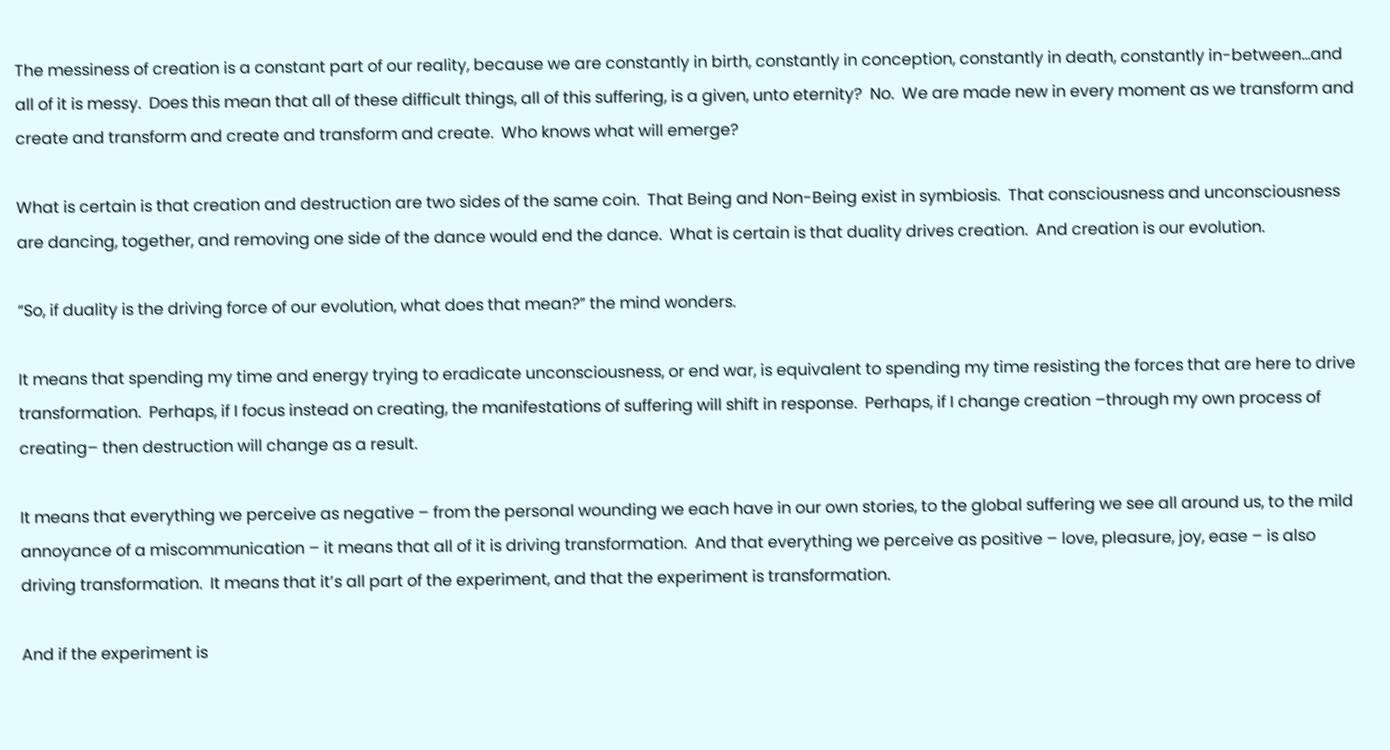The messiness of creation is a constant part of our reality, because we are constantly in birth, constantly in conception, constantly in death, constantly in-between…and all of it is messy.  Does this mean that all of these difficult things, all of this suffering, is a given, unto eternity?  No.  We are made new in every moment as we transform and create and transform and create and transform and create.  Who knows what will emerge?

What is certain is that creation and destruction are two sides of the same coin.  That Being and Non-Being exist in symbiosis.  That consciousness and unconsciousness are dancing, together, and removing one side of the dance would end the dance.  What is certain is that duality drives creation.  And creation is our evolution.

“So, if duality is the driving force of our evolution, what does that mean?” the mind wonders.

It means that spending my time and energy trying to eradicate unconsciousness, or end war, is equivalent to spending my time resisting the forces that are here to drive transformation.  Perhaps, if I focus instead on creating, the manifestations of suffering will shift in response.  Perhaps, if I change creation –through my own process of creating– then destruction will change as a result.

It means that everything we perceive as negative – from the personal wounding we each have in our own stories, to the global suffering we see all around us, to the mild annoyance of a miscommunication – it means that all of it is driving transformation.  And that everything we perceive as positive – love, pleasure, joy, ease – is also driving transformation.  It means that it’s all part of the experiment, and that the experiment is transformation.

And if the experiment is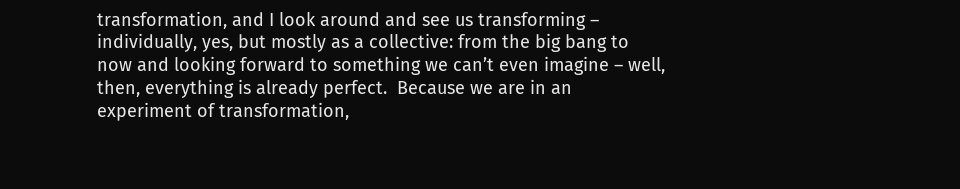transformation, and I look around and see us transforming – individually, yes, but mostly as a collective: from the big bang to now and looking forward to something we can’t even imagine – well, then, everything is already perfect.  Because we are in an experiment of transformation,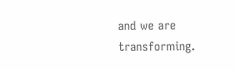and we are transforming.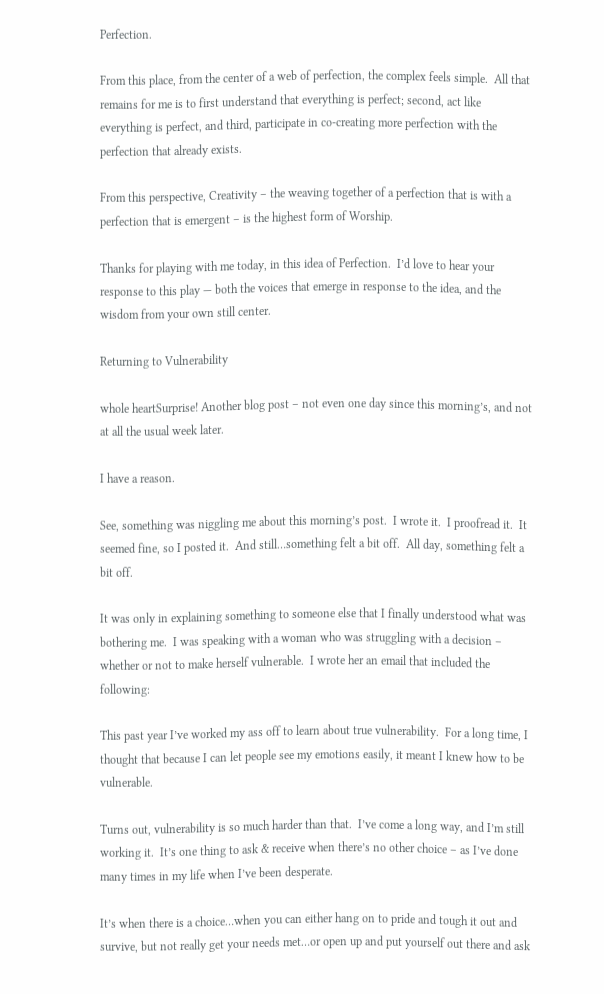Perfection.

From this place, from the center of a web of perfection, the complex feels simple.  All that remains for me is to first understand that everything is perfect; second, act like everything is perfect, and third, participate in co-creating more perfection with the perfection that already exists.

From this perspective, Creativity – the weaving together of a perfection that is with a perfection that is emergent – is the highest form of Worship.

Thanks for playing with me today, in this idea of Perfection.  I’d love to hear your response to this play — both the voices that emerge in response to the idea, and the wisdom from your own still center.

Returning to Vulnerability

whole heartSurprise! Another blog post – not even one day since this morning’s, and not at all the usual week later.

I have a reason.

See, something was niggling me about this morning’s post.  I wrote it.  I proofread it.  It seemed fine, so I posted it.  And still…something felt a bit off.  All day, something felt a bit off.

It was only in explaining something to someone else that I finally understood what was bothering me.  I was speaking with a woman who was struggling with a decision – whether or not to make herself vulnerable.  I wrote her an email that included the following:

This past year I’ve worked my ass off to learn about true vulnerability.  For a long time, I thought that because I can let people see my emotions easily, it meant I knew how to be vulnerable.

Turns out, vulnerability is so much harder than that.  I’ve come a long way, and I’m still working it.  It’s one thing to ask & receive when there’s no other choice – as I’ve done many times in my life when I’ve been desperate.

It’s when there is a choice…when you can either hang on to pride and tough it out and survive, but not really get your needs met…or open up and put yourself out there and ask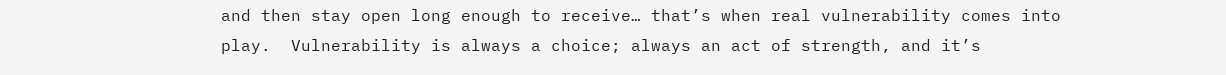and then stay open long enough to receive… that’s when real vulnerability comes into play.  Vulnerability is always a choice; always an act of strength, and it’s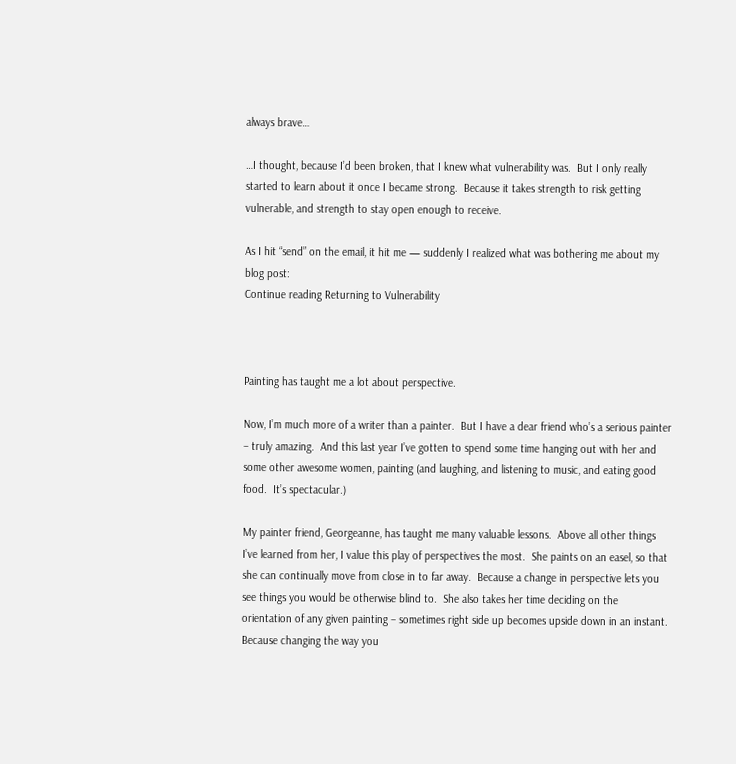always brave…

…I thought, because I’d been broken, that I knew what vulnerability was.  But I only really started to learn about it once I became strong.  Because it takes strength to risk getting vulnerable, and strength to stay open enough to receive.

As I hit “send” on the email, it hit me — suddenly I realized what was bothering me about my blog post:
Continue reading Returning to Vulnerability



Painting has taught me a lot about perspective.

Now, I’m much more of a writer than a painter.  But I have a dear friend who’s a serious painter – truly amazing.  And this last year I’ve gotten to spend some time hanging out with her and some other awesome women, painting (and laughing, and listening to music, and eating good food.  It’s spectacular.)

My painter friend, Georgeanne, has taught me many valuable lessons.  Above all other things I’ve learned from her, I value this play of perspectives the most.  She paints on an easel, so that she can continually move from close in to far away.  Because a change in perspective lets you see things you would be otherwise blind to.  She also takes her time deciding on the orientation of any given painting – sometimes right side up becomes upside down in an instant.  Because changing the way you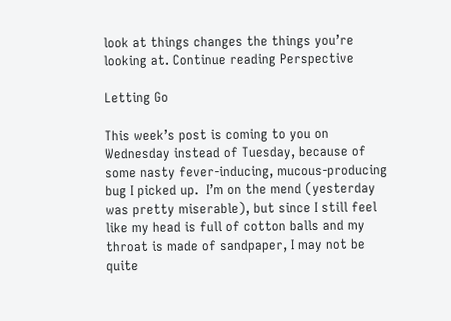look at things changes the things you’re looking at. Continue reading Perspective

Letting Go

This week’s post is coming to you on Wednesday instead of Tuesday, because of some nasty fever-inducing, mucous-producing bug I picked up.  I’m on the mend (yesterday was pretty miserable), but since I still feel like my head is full of cotton balls and my throat is made of sandpaper, I may not be quite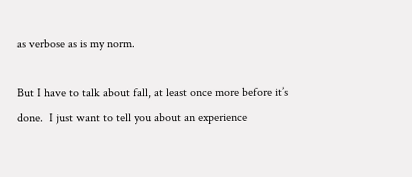as verbose as is my norm.

But I have to talk about fall, at least once more before it’s done.  I just want to tell you about an experience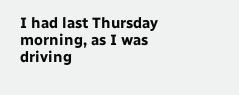I had last Thursday morning, as I was driving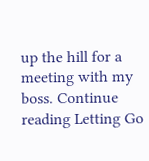up the hill for a meeting with my boss. Continue reading Letting Go